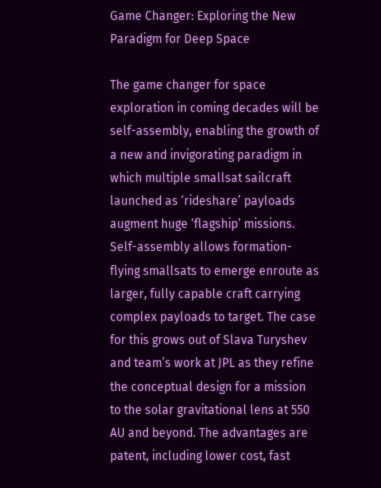Game Changer: Exploring the New Paradigm for Deep Space

The game changer for space exploration in coming decades will be self-assembly, enabling the growth of a new and invigorating paradigm in which multiple smallsat sailcraft launched as ‘rideshare’ payloads augment huge ‘flagship’ missions. Self-assembly allows formation-flying smallsats to emerge enroute as larger, fully capable craft carrying complex payloads to target. The case for this grows out of Slava Turyshev and team’s work at JPL as they refine the conceptual design for a mission to the solar gravitational lens at 550 AU and beyond. The advantages are patent, including lower cost, fast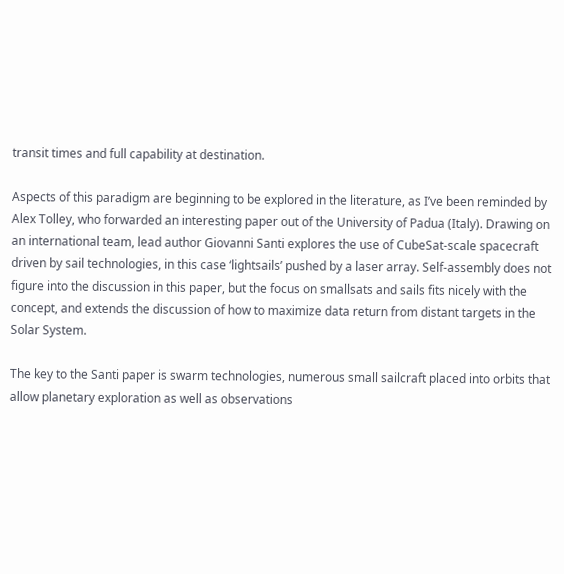transit times and full capability at destination.

Aspects of this paradigm are beginning to be explored in the literature, as I’ve been reminded by Alex Tolley, who forwarded an interesting paper out of the University of Padua (Italy). Drawing on an international team, lead author Giovanni Santi explores the use of CubeSat-scale spacecraft driven by sail technologies, in this case ‘lightsails’ pushed by a laser array. Self-assembly does not figure into the discussion in this paper, but the focus on smallsats and sails fits nicely with the concept, and extends the discussion of how to maximize data return from distant targets in the Solar System.

The key to the Santi paper is swarm technologies, numerous small sailcraft placed into orbits that allow planetary exploration as well as observations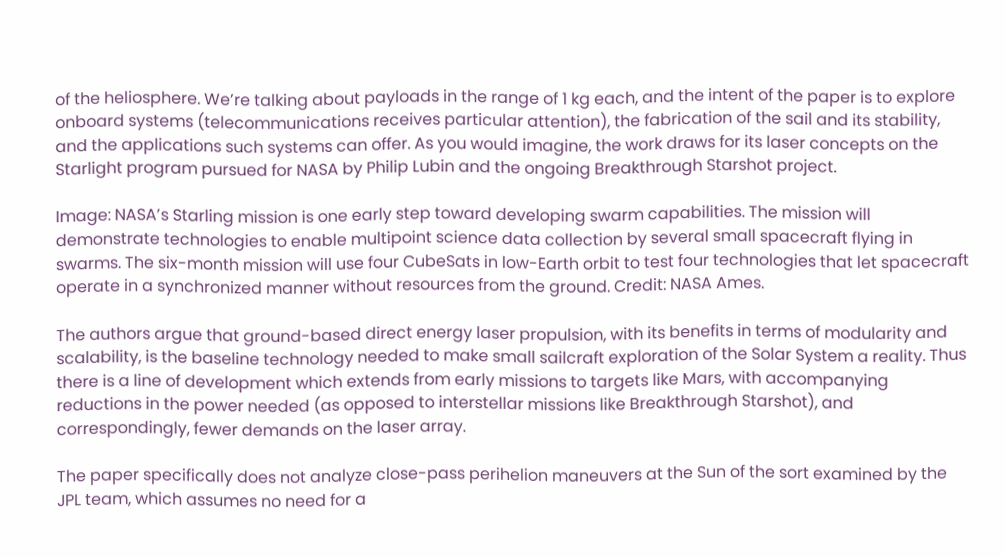of the heliosphere. We’re talking about payloads in the range of 1 kg each, and the intent of the paper is to explore onboard systems (telecommunications receives particular attention), the fabrication of the sail and its stability, and the applications such systems can offer. As you would imagine, the work draws for its laser concepts on the Starlight program pursued for NASA by Philip Lubin and the ongoing Breakthrough Starshot project.

Image: NASA’s Starling mission is one early step toward developing swarm capabilities. The mission will demonstrate technologies to enable multipoint science data collection by several small spacecraft flying in swarms. The six-month mission will use four CubeSats in low-Earth orbit to test four technologies that let spacecraft operate in a synchronized manner without resources from the ground. Credit: NASA Ames.

The authors argue that ground-based direct energy laser propulsion, with its benefits in terms of modularity and scalability, is the baseline technology needed to make small sailcraft exploration of the Solar System a reality. Thus there is a line of development which extends from early missions to targets like Mars, with accompanying reductions in the power needed (as opposed to interstellar missions like Breakthrough Starshot), and correspondingly, fewer demands on the laser array.

The paper specifically does not analyze close-pass perihelion maneuvers at the Sun of the sort examined by the JPL team, which assumes no need for a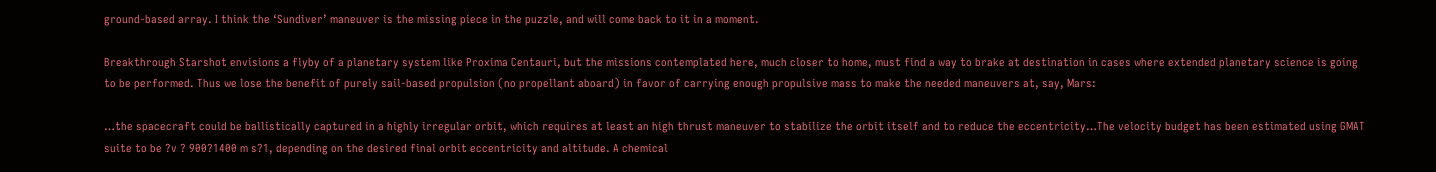ground-based array. I think the ‘Sundiver’ maneuver is the missing piece in the puzzle, and will come back to it in a moment.

Breakthrough Starshot envisions a flyby of a planetary system like Proxima Centauri, but the missions contemplated here, much closer to home, must find a way to brake at destination in cases where extended planetary science is going to be performed. Thus we lose the benefit of purely sail-based propulsion (no propellant aboard) in favor of carrying enough propulsive mass to make the needed maneuvers at, say, Mars:

…the spacecraft could be ballistically captured in a highly irregular orbit, which requires at least an high thrust maneuver to stabilize the orbit itself and to reduce the eccentricity…The velocity budget has been estimated using GMAT suite to be ?v ? 900?1400 m s?1, depending on the desired final orbit eccentricity and altitude. A chemical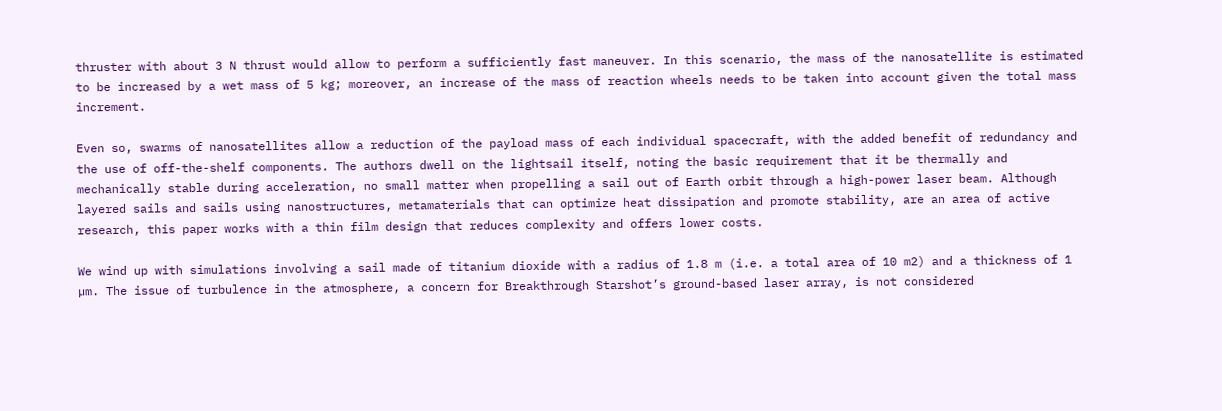thruster with about 3 N thrust would allow to perform a sufficiently fast maneuver. In this scenario, the mass of the nanosatellite is estimated to be increased by a wet mass of 5 kg; moreover, an increase of the mass of reaction wheels needs to be taken into account given the total mass increment.

Even so, swarms of nanosatellites allow a reduction of the payload mass of each individual spacecraft, with the added benefit of redundancy and the use of off-the-shelf components. The authors dwell on the lightsail itself, noting the basic requirement that it be thermally and mechanically stable during acceleration, no small matter when propelling a sail out of Earth orbit through a high-power laser beam. Although layered sails and sails using nanostructures, metamaterials that can optimize heat dissipation and promote stability, are an area of active research, this paper works with a thin film design that reduces complexity and offers lower costs.

We wind up with simulations involving a sail made of titanium dioxide with a radius of 1.8 m (i.e. a total area of 10 m2) and a thickness of 1 µm. The issue of turbulence in the atmosphere, a concern for Breakthrough Starshot’s ground-based laser array, is not considered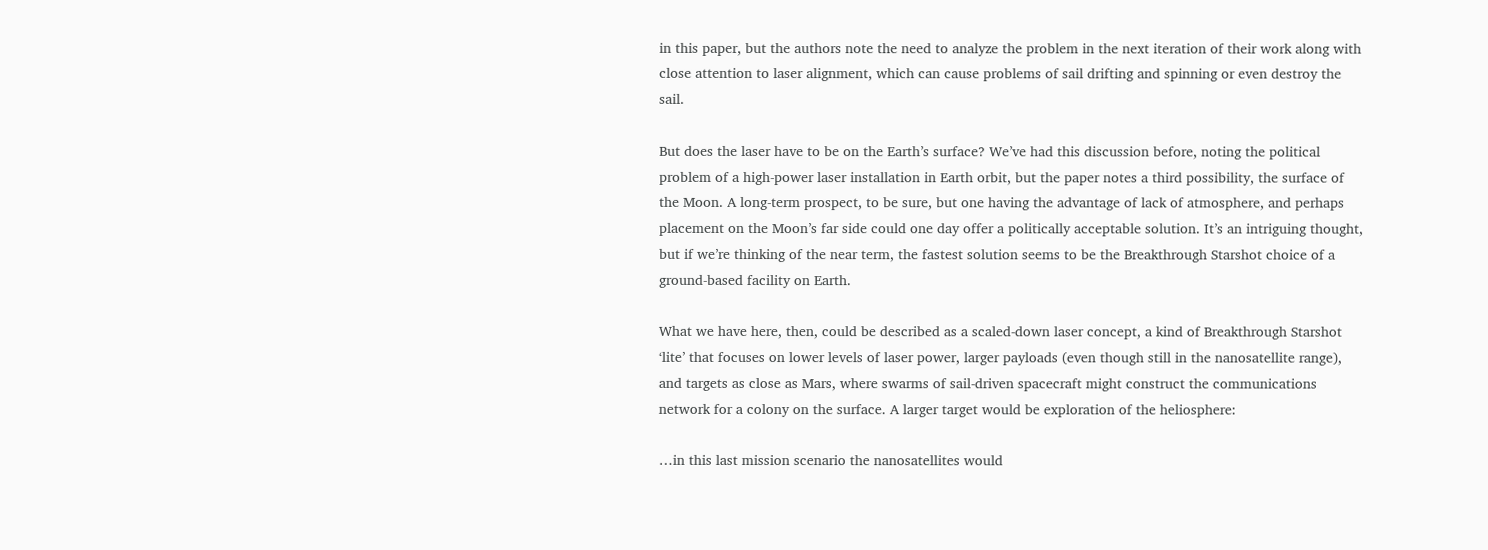in this paper, but the authors note the need to analyze the problem in the next iteration of their work along with close attention to laser alignment, which can cause problems of sail drifting and spinning or even destroy the sail.

But does the laser have to be on the Earth’s surface? We’ve had this discussion before, noting the political problem of a high-power laser installation in Earth orbit, but the paper notes a third possibility, the surface of the Moon. A long-term prospect, to be sure, but one having the advantage of lack of atmosphere, and perhaps placement on the Moon’s far side could one day offer a politically acceptable solution. It’s an intriguing thought, but if we’re thinking of the near term, the fastest solution seems to be the Breakthrough Starshot choice of a ground-based facility on Earth.

What we have here, then, could be described as a scaled-down laser concept, a kind of Breakthrough Starshot ‘lite’ that focuses on lower levels of laser power, larger payloads (even though still in the nanosatellite range), and targets as close as Mars, where swarms of sail-driven spacecraft might construct the communications network for a colony on the surface. A larger target would be exploration of the heliosphere:

…in this last mission scenario the nanosatellites would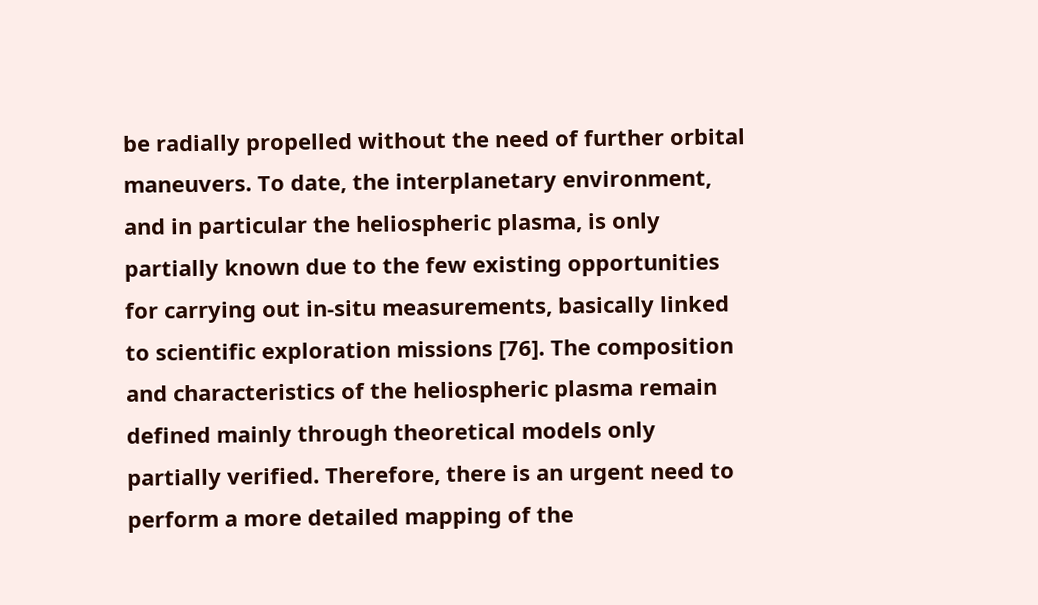be radially propelled without the need of further orbital maneuvers. To date, the interplanetary environment, and in particular the heliospheric plasma, is only partially known due to the few existing opportunities for carrying out in-situ measurements, basically linked to scientific exploration missions [76]. The composition and characteristics of the heliospheric plasma remain defined mainly through theoretical models only partially verified. Therefore, there is an urgent need to perform a more detailed mapping of the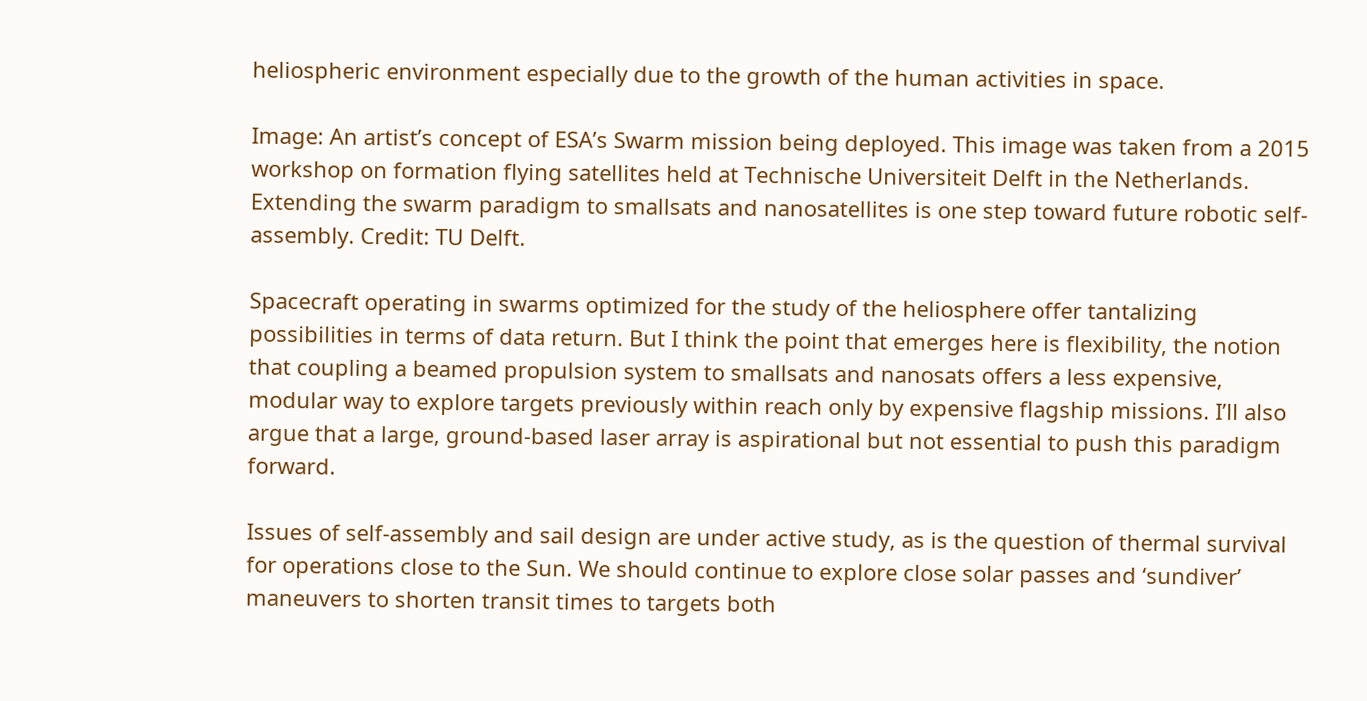heliospheric environment especially due to the growth of the human activities in space.

Image: An artist’s concept of ESA’s Swarm mission being deployed. This image was taken from a 2015 workshop on formation flying satellites held at Technische Universiteit Delft in the Netherlands. Extending the swarm paradigm to smallsats and nanosatellites is one step toward future robotic self-assembly. Credit: TU Delft.

Spacecraft operating in swarms optimized for the study of the heliosphere offer tantalizing possibilities in terms of data return. But I think the point that emerges here is flexibility, the notion that coupling a beamed propulsion system to smallsats and nanosats offers a less expensive, modular way to explore targets previously within reach only by expensive flagship missions. I’ll also argue that a large, ground-based laser array is aspirational but not essential to push this paradigm forward.

Issues of self-assembly and sail design are under active study, as is the question of thermal survival for operations close to the Sun. We should continue to explore close solar passes and ‘sundiver’ maneuvers to shorten transit times to targets both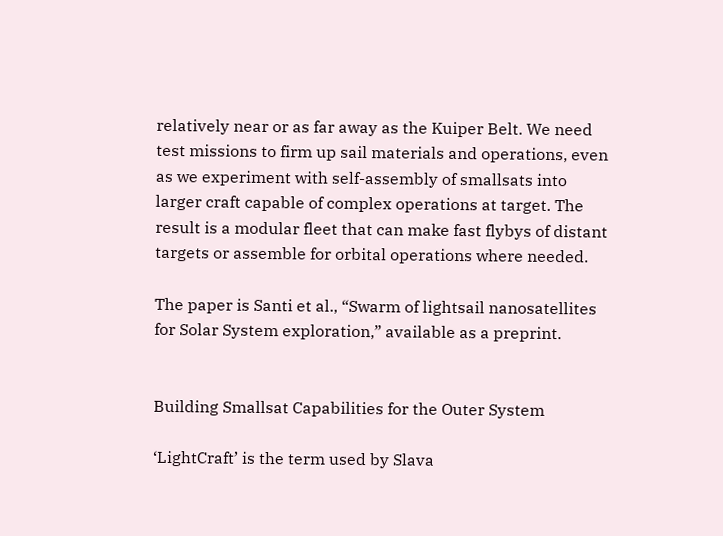relatively near or as far away as the Kuiper Belt. We need test missions to firm up sail materials and operations, even as we experiment with self-assembly of smallsats into larger craft capable of complex operations at target. The result is a modular fleet that can make fast flybys of distant targets or assemble for orbital operations where needed.

The paper is Santi et al., “Swarm of lightsail nanosatellites for Solar System exploration,” available as a preprint.


Building Smallsat Capabilities for the Outer System

‘LightCraft’ is the term used by Slava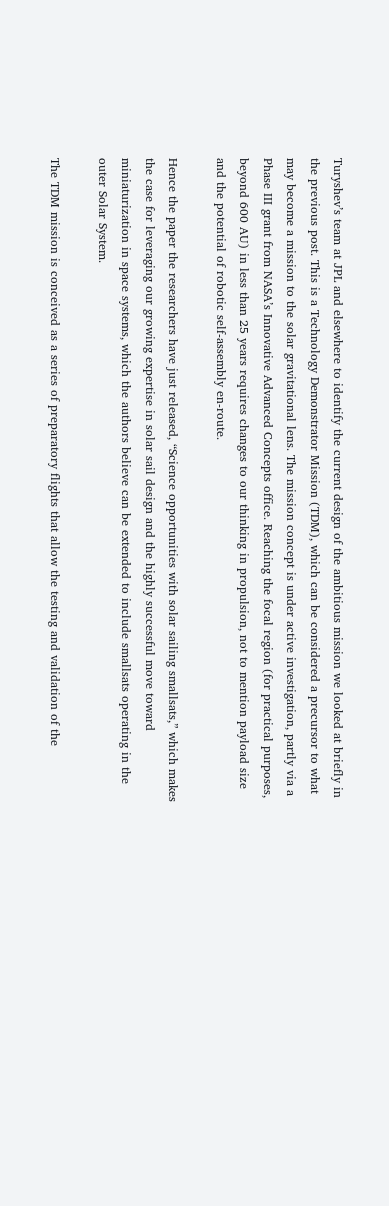Turyshev’s team at JPL and elsewhere to identify the current design of the ambitious mission we looked at briefly in the previous post. This is a Technology Demonstrator Mission (TDM), which can be considered a precursor to what may become a mission to the solar gravitational lens. The mission concept is under active investigation, partly via a Phase III grant from NASA’s Innovative Advanced Concepts office. Reaching the focal region (for practical purposes, beyond 600 AU) in less than 25 years requires changes to our thinking in propulsion, not to mention payload size and the potential of robotic self-assembly en-route.

Hence the paper the researchers have just released, “Science opportunities with solar sailing smallsats,” which makes the case for leveraging our growing expertise in solar sail design and the highly successful move toward miniaturization in space systems, which the authors believe can be extended to include smallsats operating in the outer Solar System.

The TDM mission is conceived as a series of preparatory flights that allow the testing and validation of the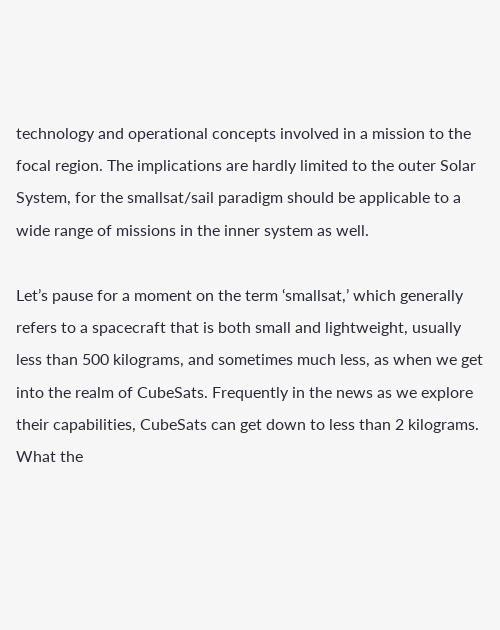technology and operational concepts involved in a mission to the focal region. The implications are hardly limited to the outer Solar System, for the smallsat/sail paradigm should be applicable to a wide range of missions in the inner system as well.

Let’s pause for a moment on the term ‘smallsat,’ which generally refers to a spacecraft that is both small and lightweight, usually less than 500 kilograms, and sometimes much less, as when we get into the realm of CubeSats. Frequently in the news as we explore their capabilities, CubeSats can get down to less than 2 kilograms. What the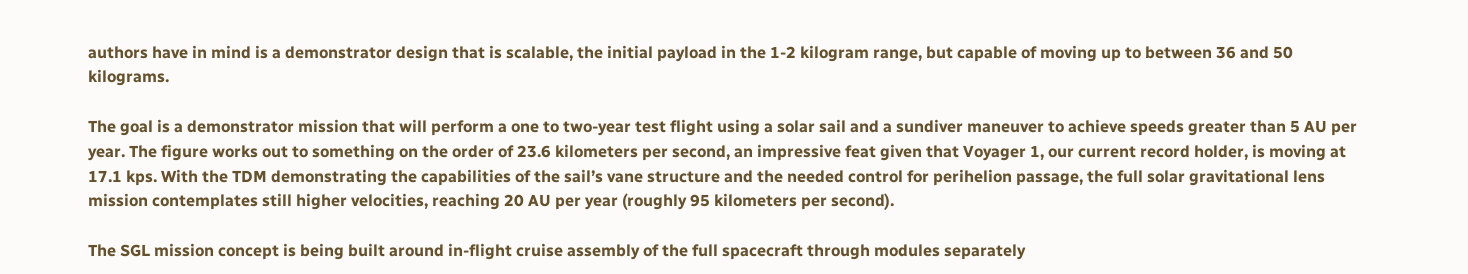authors have in mind is a demonstrator design that is scalable, the initial payload in the 1-2 kilogram range, but capable of moving up to between 36 and 50 kilograms.

The goal is a demonstrator mission that will perform a one to two-year test flight using a solar sail and a sundiver maneuver to achieve speeds greater than 5 AU per year. The figure works out to something on the order of 23.6 kilometers per second, an impressive feat given that Voyager 1, our current record holder, is moving at 17.1 kps. With the TDM demonstrating the capabilities of the sail’s vane structure and the needed control for perihelion passage, the full solar gravitational lens mission contemplates still higher velocities, reaching 20 AU per year (roughly 95 kilometers per second).

The SGL mission concept is being built around in-flight cruise assembly of the full spacecraft through modules separately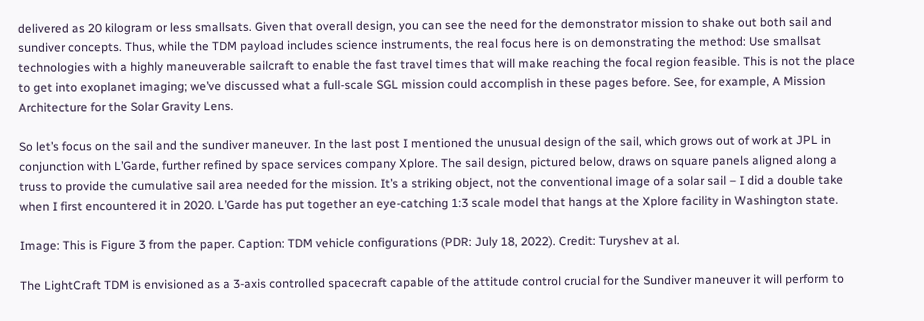delivered as 20 kilogram or less smallsats. Given that overall design, you can see the need for the demonstrator mission to shake out both sail and sundiver concepts. Thus, while the TDM payload includes science instruments, the real focus here is on demonstrating the method: Use smallsat technologies with a highly maneuverable sailcraft to enable the fast travel times that will make reaching the focal region feasible. This is not the place to get into exoplanet imaging; we’ve discussed what a full-scale SGL mission could accomplish in these pages before. See, for example, A Mission Architecture for the Solar Gravity Lens.

So let’s focus on the sail and the sundiver maneuver. In the last post I mentioned the unusual design of the sail, which grows out of work at JPL in conjunction with L’Garde, further refined by space services company Xplore. The sail design, pictured below, draws on square panels aligned along a truss to provide the cumulative sail area needed for the mission. It’s a striking object, not the conventional image of a solar sail – I did a double take when I first encountered it in 2020. L’Garde has put together an eye-catching 1:3 scale model that hangs at the Xplore facility in Washington state.

Image: This is Figure 3 from the paper. Caption: TDM vehicle configurations (PDR: July 18, 2022). Credit: Turyshev at al.

The LightCraft TDM is envisioned as a 3-axis controlled spacecraft capable of the attitude control crucial for the Sundiver maneuver it will perform to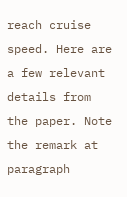reach cruise speed. Here are a few relevant details from the paper. Note the remark at paragraph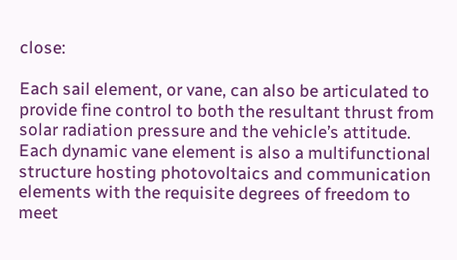close:

Each sail element, or vane, can also be articulated to provide fine control to both the resultant thrust from solar radiation pressure and the vehicle’s attitude. Each dynamic vane element is also a multifunctional structure hosting photovoltaics and communication elements with the requisite degrees of freedom to meet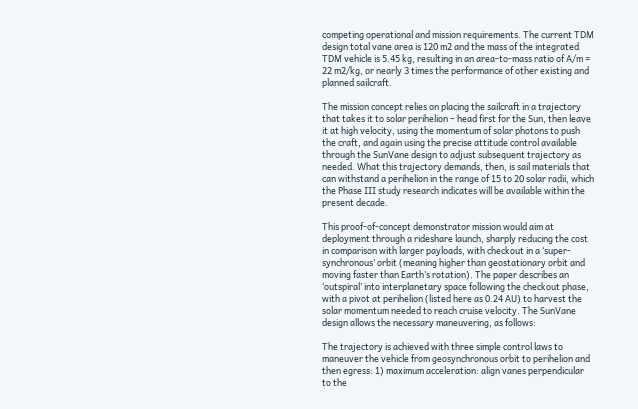competing operational and mission requirements. The current TDM design total vane area is 120 m2 and the mass of the integrated TDM vehicle is 5.45 kg, resulting in an area-to-mass ratio of A/m = 22 m2/kg, or nearly 3 times the performance of other existing and planned sailcraft.

The mission concept relies on placing the sailcraft in a trajectory that takes it to solar perihelion – head first for the Sun, then leave it at high velocity, using the momentum of solar photons to push the craft, and again using the precise attitude control available through the SunVane design to adjust subsequent trajectory as needed. What this trajectory demands, then, is sail materials that can withstand a perihelion in the range of 15 to 20 solar radii, which the Phase III study research indicates will be available within the present decade.

This proof-of-concept demonstrator mission would aim at deployment through a rideshare launch, sharply reducing the cost in comparison with larger payloads, with checkout in a ‘super-synchronous’ orbit (meaning higher than geostationary orbit and moving faster than Earth’s rotation). The paper describes an ‘outspiral’ into interplanetary space following the checkout phase, with a pivot at perihelion (listed here as 0.24 AU) to harvest the solar momentum needed to reach cruise velocity. The SunVane design allows the necessary maneuvering, as follows:

The trajectory is achieved with three simple control laws to maneuver the vehicle from geosynchronous orbit to perihelion and then egress: 1) maximum acceleration: align vanes perpendicular to the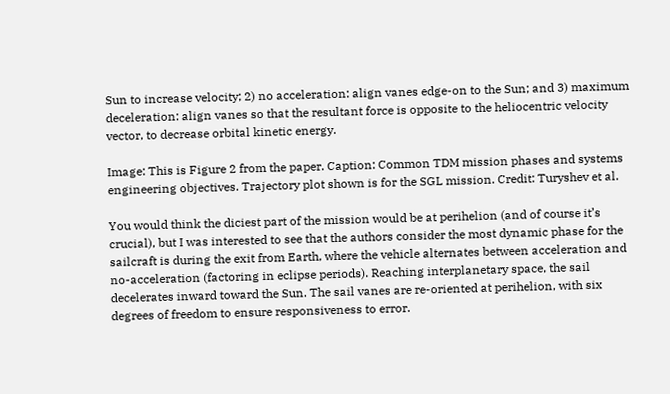Sun to increase velocity; 2) no acceleration: align vanes edge-on to the Sun; and 3) maximum deceleration: align vanes so that the resultant force is opposite to the heliocentric velocity vector, to decrease orbital kinetic energy.

Image: This is Figure 2 from the paper. Caption: Common TDM mission phases and systems engineering objectives. Trajectory plot shown is for the SGL mission. Credit: Turyshev et al.

You would think the diciest part of the mission would be at perihelion (and of course it’s crucial), but I was interested to see that the authors consider the most dynamic phase for the sailcraft is during the exit from Earth, where the vehicle alternates between acceleration and no-acceleration (factoring in eclipse periods). Reaching interplanetary space, the sail decelerates inward toward the Sun. The sail vanes are re-oriented at perihelion, with six degrees of freedom to ensure responsiveness to error.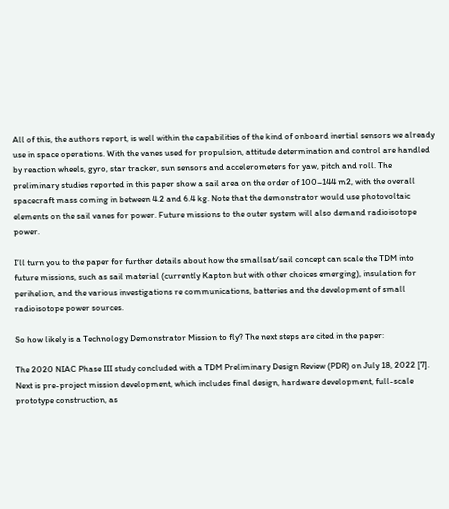All of this, the authors report, is well within the capabilities of the kind of onboard inertial sensors we already use in space operations. With the vanes used for propulsion, attitude determination and control are handled by reaction wheels, gyro, star tracker, sun sensors and accelerometers for yaw, pitch and roll. The preliminary studies reported in this paper show a sail area on the order of 100–144 m2, with the overall spacecraft mass coming in between 4.2 and 6.4 kg. Note that the demonstrator would use photovoltaic elements on the sail vanes for power. Future missions to the outer system will also demand radioisotope power.

I’ll turn you to the paper for further details about how the smallsat/sail concept can scale the TDM into future missions, such as sail material (currently Kapton but with other choices emerging), insulation for perihelion, and the various investigations re communications, batteries and the development of small radioisotope power sources.

So how likely is a Technology Demonstrator Mission to fly? The next steps are cited in the paper:

The 2020 NIAC Phase III study concluded with a TDM Preliminary Design Review (PDR) on July 18, 2022 [7]. Next is pre-project mission development, which includes final design, hardware development, full-scale prototype construction, as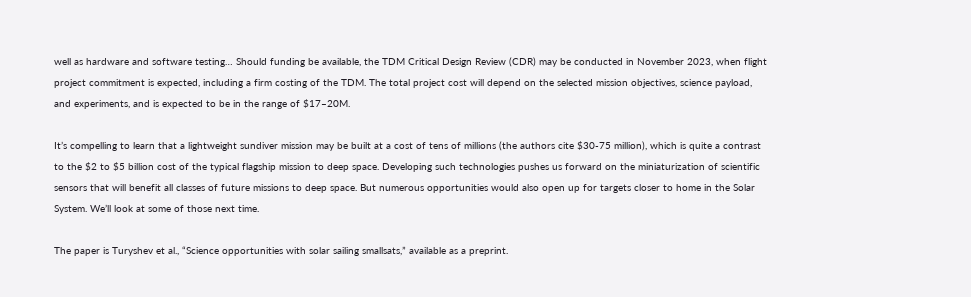well as hardware and software testing… Should funding be available, the TDM Critical Design Review (CDR) may be conducted in November 2023, when flight project commitment is expected, including a firm costing of the TDM. The total project cost will depend on the selected mission objectives, science payload, and experiments, and is expected to be in the range of $17–20M.

It’s compelling to learn that a lightweight sundiver mission may be built at a cost of tens of millions (the authors cite $30-75 million), which is quite a contrast to the $2 to $5 billion cost of the typical flagship mission to deep space. Developing such technologies pushes us forward on the miniaturization of scientific sensors that will benefit all classes of future missions to deep space. But numerous opportunities would also open up for targets closer to home in the Solar System. We’ll look at some of those next time.

The paper is Turyshev et al., “Science opportunities with solar sailing smallsats,” available as a preprint.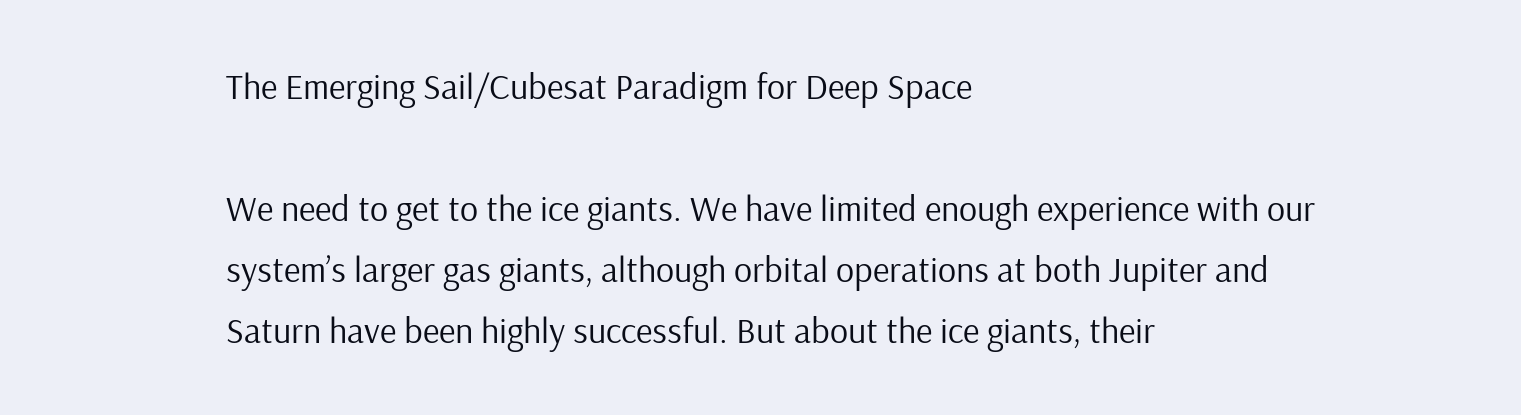The Emerging Sail/Cubesat Paradigm for Deep Space

We need to get to the ice giants. We have limited enough experience with our system’s larger gas giants, although orbital operations at both Jupiter and Saturn have been highly successful. But about the ice giants, their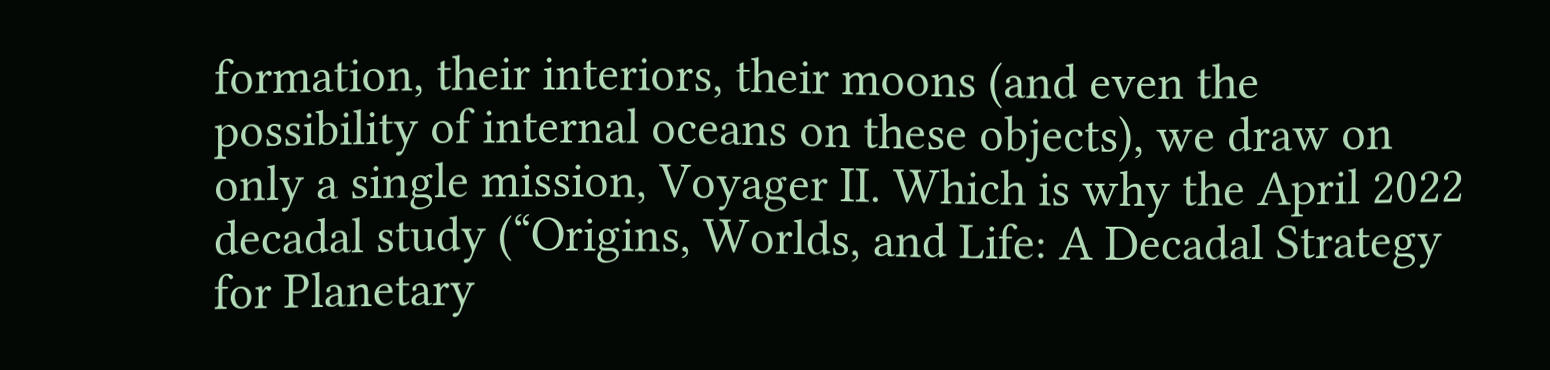formation, their interiors, their moons (and even the possibility of internal oceans on these objects), we draw on only a single mission, Voyager II. Which is why the April 2022 decadal study (“Origins, Worlds, and Life: A Decadal Strategy for Planetary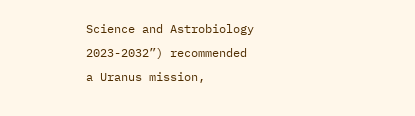Science and Astrobiology 2023-2032”) recommended a Uranus mission,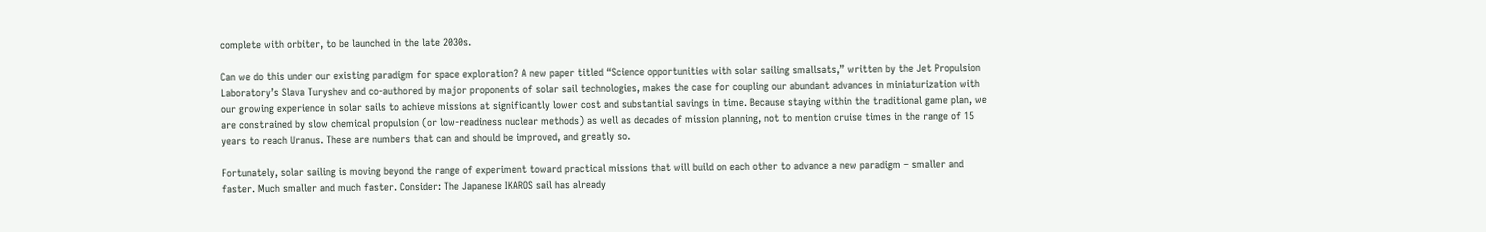complete with orbiter, to be launched in the late 2030s.

Can we do this under our existing paradigm for space exploration? A new paper titled “Science opportunities with solar sailing smallsats,” written by the Jet Propulsion Laboratory’s Slava Turyshev and co-authored by major proponents of solar sail technologies, makes the case for coupling our abundant advances in miniaturization with our growing experience in solar sails to achieve missions at significantly lower cost and substantial savings in time. Because staying within the traditional game plan, we are constrained by slow chemical propulsion (or low-readiness nuclear methods) as well as decades of mission planning, not to mention cruise times in the range of 15 years to reach Uranus. These are numbers that can and should be improved, and greatly so.

Fortunately, solar sailing is moving beyond the range of experiment toward practical missions that will build on each other to advance a new paradigm – smaller and faster. Much smaller and much faster. Consider: The Japanese IKAROS sail has already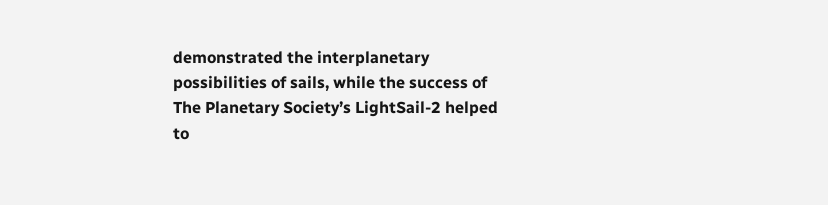demonstrated the interplanetary possibilities of sails, while the success of The Planetary Society’s LightSail-2 helped to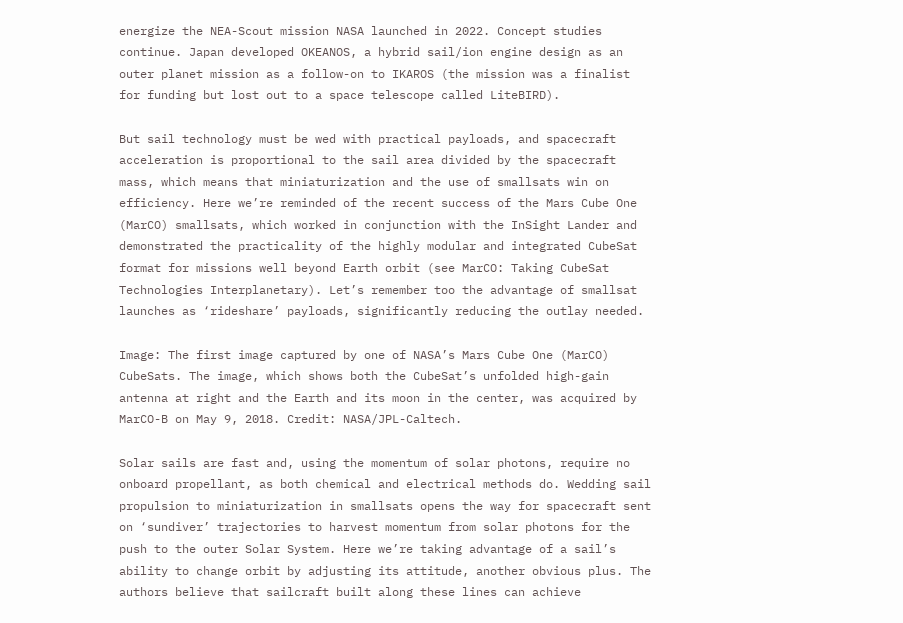energize the NEA-Scout mission NASA launched in 2022. Concept studies continue. Japan developed OKEANOS, a hybrid sail/ion engine design as an outer planet mission as a follow-on to IKAROS (the mission was a finalist for funding but lost out to a space telescope called LiteBIRD).

But sail technology must be wed with practical payloads, and spacecraft acceleration is proportional to the sail area divided by the spacecraft mass, which means that miniaturization and the use of smallsats win on efficiency. Here we’re reminded of the recent success of the Mars Cube One (MarCO) smallsats, which worked in conjunction with the InSight Lander and demonstrated the practicality of the highly modular and integrated CubeSat format for missions well beyond Earth orbit (see MarCO: Taking CubeSat Technologies Interplanetary). Let’s remember too the advantage of smallsat launches as ‘rideshare’ payloads, significantly reducing the outlay needed.

Image: The first image captured by one of NASA’s Mars Cube One (MarCO) CubeSats. The image, which shows both the CubeSat’s unfolded high-gain antenna at right and the Earth and its moon in the center, was acquired by MarCO-B on May 9, 2018. Credit: NASA/JPL-Caltech.

Solar sails are fast and, using the momentum of solar photons, require no onboard propellant, as both chemical and electrical methods do. Wedding sail propulsion to miniaturization in smallsats opens the way for spacecraft sent on ‘sundiver’ trajectories to harvest momentum from solar photons for the push to the outer Solar System. Here we’re taking advantage of a sail’s ability to change orbit by adjusting its attitude, another obvious plus. The authors believe that sailcraft built along these lines can achieve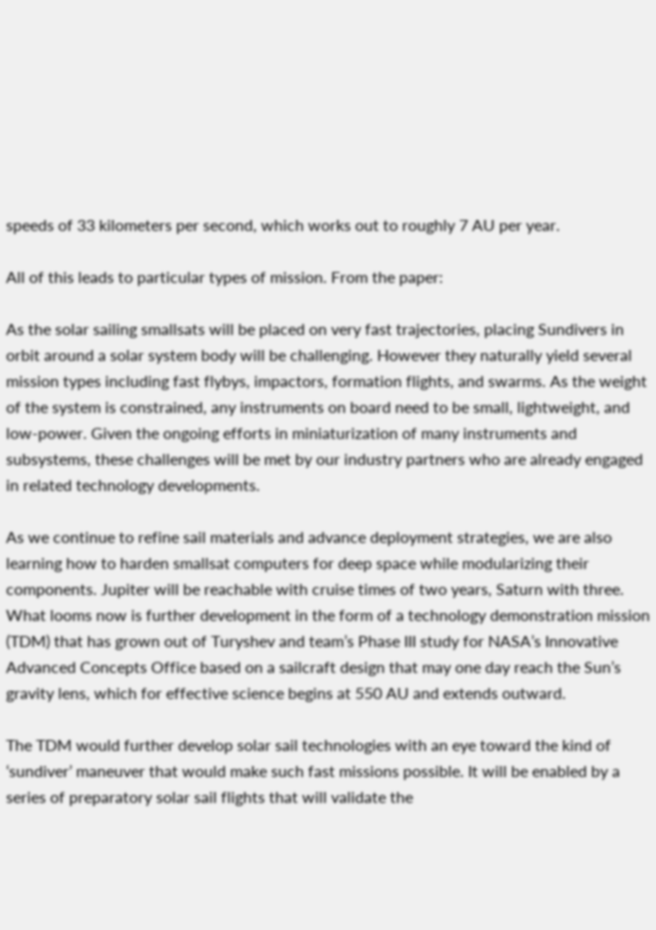speeds of 33 kilometers per second, which works out to roughly 7 AU per year.

All of this leads to particular types of mission. From the paper:

As the solar sailing smallsats will be placed on very fast trajectories, placing Sundivers in orbit around a solar system body will be challenging. However they naturally yield several mission types including fast flybys, impactors, formation flights, and swarms. As the weight of the system is constrained, any instruments on board need to be small, lightweight, and low-power. Given the ongoing efforts in miniaturization of many instruments and subsystems, these challenges will be met by our industry partners who are already engaged in related technology developments.

As we continue to refine sail materials and advance deployment strategies, we are also learning how to harden smallsat computers for deep space while modularizing their components. Jupiter will be reachable with cruise times of two years, Saturn with three. What looms now is further development in the form of a technology demonstration mission (TDM) that has grown out of Turyshev and team’s Phase III study for NASA’s Innovative Advanced Concepts Office based on a sailcraft design that may one day reach the Sun’s gravity lens, which for effective science begins at 550 AU and extends outward.

The TDM would further develop solar sail technologies with an eye toward the kind of ‘sundiver’ maneuver that would make such fast missions possible. It will be enabled by a series of preparatory solar sail flights that will validate the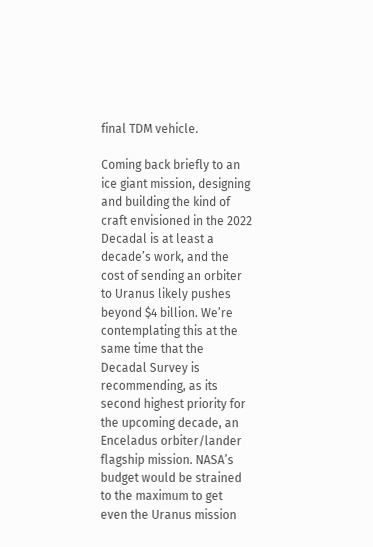final TDM vehicle.

Coming back briefly to an ice giant mission, designing and building the kind of craft envisioned in the 2022 Decadal is at least a decade’s work, and the cost of sending an orbiter to Uranus likely pushes beyond $4 billion. We’re contemplating this at the same time that the Decadal Survey is recommending, as its second highest priority for the upcoming decade, an Enceladus orbiter/lander flagship mission. NASA’s budget would be strained to the maximum to get even the Uranus mission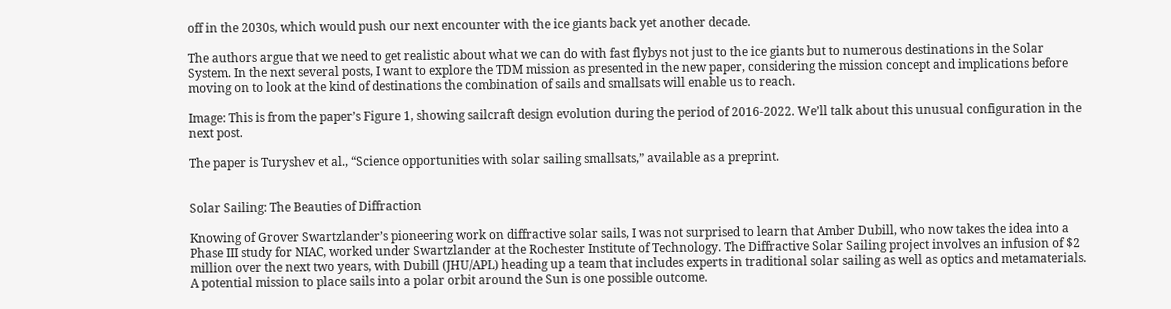off in the 2030s, which would push our next encounter with the ice giants back yet another decade.

The authors argue that we need to get realistic about what we can do with fast flybys not just to the ice giants but to numerous destinations in the Solar System. In the next several posts, I want to explore the TDM mission as presented in the new paper, considering the mission concept and implications before moving on to look at the kind of destinations the combination of sails and smallsats will enable us to reach.

Image: This is from the paper’s Figure 1, showing sailcraft design evolution during the period of 2016-2022. We’ll talk about this unusual configuration in the next post.

The paper is Turyshev et al., “Science opportunities with solar sailing smallsats,” available as a preprint.


Solar Sailing: The Beauties of Diffraction

Knowing of Grover Swartzlander’s pioneering work on diffractive solar sails, I was not surprised to learn that Amber Dubill, who now takes the idea into a Phase III study for NIAC, worked under Swartzlander at the Rochester Institute of Technology. The Diffractive Solar Sailing project involves an infusion of $2 million over the next two years, with Dubill (JHU/APL) heading up a team that includes experts in traditional solar sailing as well as optics and metamaterials. A potential mission to place sails into a polar orbit around the Sun is one possible outcome.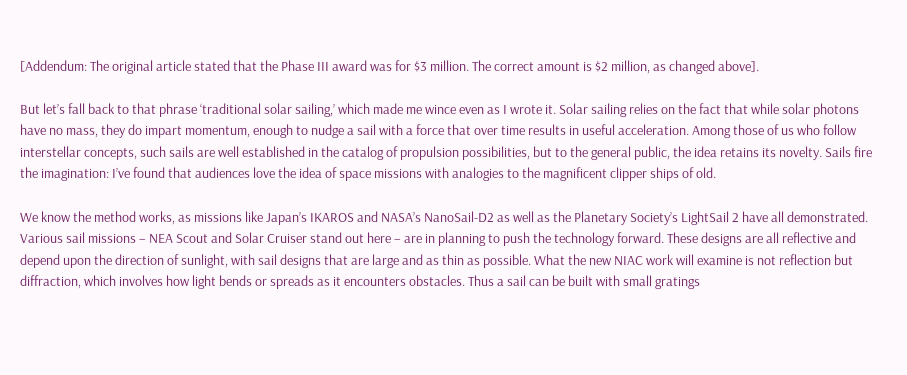[Addendum: The original article stated that the Phase III award was for $3 million. The correct amount is $2 million, as changed above].

But let’s fall back to that phrase ‘traditional solar sailing,’ which made me wince even as I wrote it. Solar sailing relies on the fact that while solar photons have no mass, they do impart momentum, enough to nudge a sail with a force that over time results in useful acceleration. Among those of us who follow interstellar concepts, such sails are well established in the catalog of propulsion possibilities, but to the general public, the idea retains its novelty. Sails fire the imagination: I’ve found that audiences love the idea of space missions with analogies to the magnificent clipper ships of old.

We know the method works, as missions like Japan’s IKAROS and NASA’s NanoSail-D2 as well as the Planetary Society’s LightSail 2 have all demonstrated. Various sail missions – NEA Scout and Solar Cruiser stand out here – are in planning to push the technology forward. These designs are all reflective and depend upon the direction of sunlight, with sail designs that are large and as thin as possible. What the new NIAC work will examine is not reflection but diffraction, which involves how light bends or spreads as it encounters obstacles. Thus a sail can be built with small gratings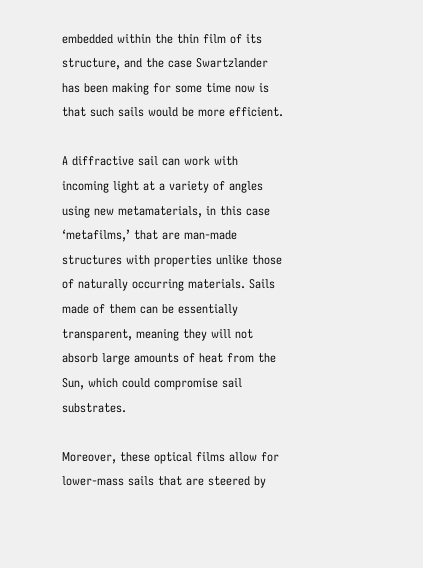embedded within the thin film of its structure, and the case Swartzlander has been making for some time now is that such sails would be more efficient.

A diffractive sail can work with incoming light at a variety of angles using new metamaterials, in this case ‘metafilms,’ that are man-made structures with properties unlike those of naturally occurring materials. Sails made of them can be essentially transparent, meaning they will not absorb large amounts of heat from the Sun, which could compromise sail substrates.

Moreover, these optical films allow for lower-mass sails that are steered by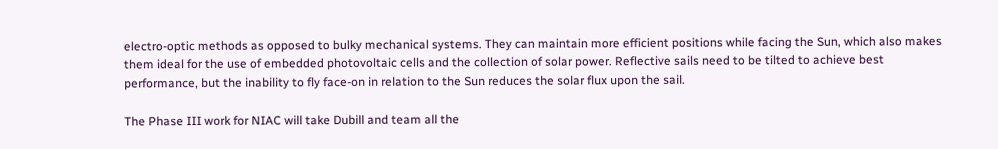electro-optic methods as opposed to bulky mechanical systems. They can maintain more efficient positions while facing the Sun, which also makes them ideal for the use of embedded photovoltaic cells and the collection of solar power. Reflective sails need to be tilted to achieve best performance, but the inability to fly face-on in relation to the Sun reduces the solar flux upon the sail.

The Phase III work for NIAC will take Dubill and team all the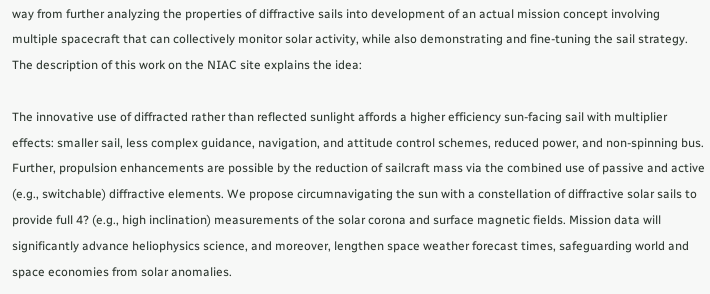way from further analyzing the properties of diffractive sails into development of an actual mission concept involving multiple spacecraft that can collectively monitor solar activity, while also demonstrating and fine-tuning the sail strategy. The description of this work on the NIAC site explains the idea:

The innovative use of diffracted rather than reflected sunlight affords a higher efficiency sun-facing sail with multiplier effects: smaller sail, less complex guidance, navigation, and attitude control schemes, reduced power, and non-spinning bus. Further, propulsion enhancements are possible by the reduction of sailcraft mass via the combined use of passive and active (e.g., switchable) diffractive elements. We propose circumnavigating the sun with a constellation of diffractive solar sails to provide full 4? (e.g., high inclination) measurements of the solar corona and surface magnetic fields. Mission data will significantly advance heliophysics science, and moreover, lengthen space weather forecast times, safeguarding world and space economies from solar anomalies.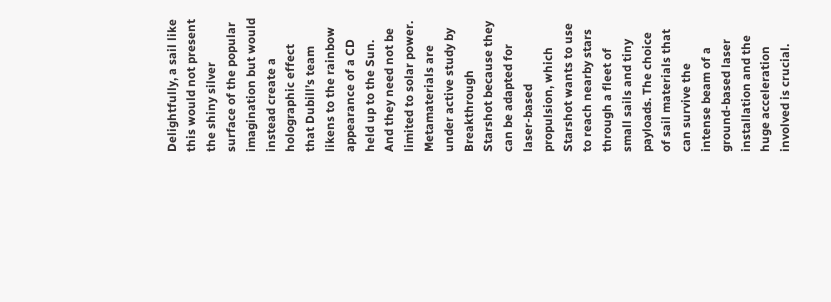Delightfully, a sail like this would not present the shiny silver surface of the popular imagination but would instead create a holographic effect that Dubill’s team likens to the rainbow appearance of a CD held up to the Sun. And they need not be limited to solar power. Metamaterials are under active study by Breakthrough Starshot because they can be adapted for laser-based propulsion, which Starshot wants to use to reach nearby stars through a fleet of small sails and tiny payloads. The choice of sail materials that can survive the intense beam of a ground-based laser installation and the huge acceleration involved is crucial.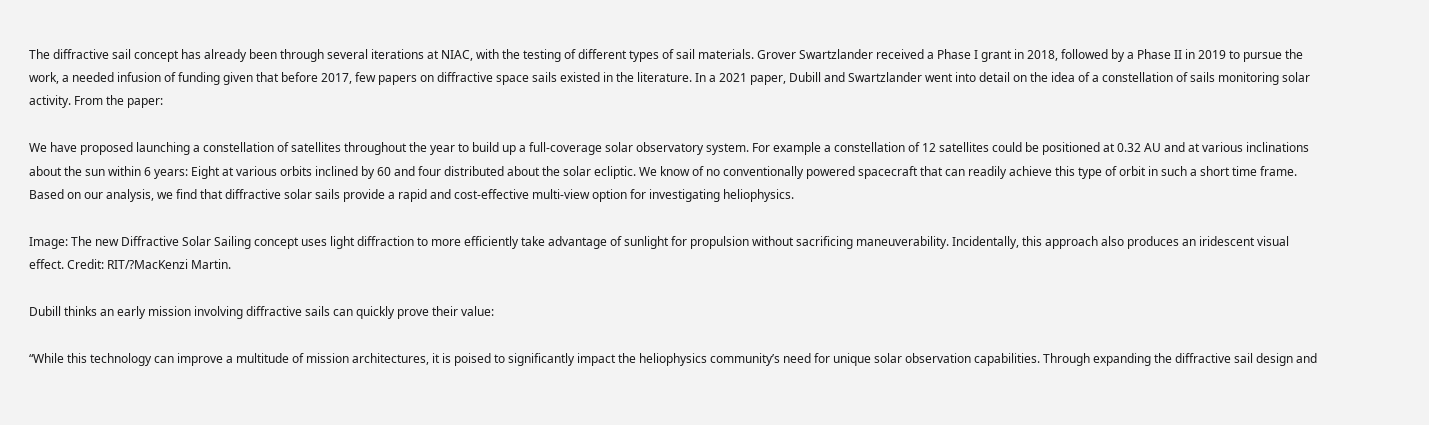The diffractive sail concept has already been through several iterations at NIAC, with the testing of different types of sail materials. Grover Swartzlander received a Phase I grant in 2018, followed by a Phase II in 2019 to pursue the work, a needed infusion of funding given that before 2017, few papers on diffractive space sails existed in the literature. In a 2021 paper, Dubill and Swartzlander went into detail on the idea of a constellation of sails monitoring solar activity. From the paper:

We have proposed launching a constellation of satellites throughout the year to build up a full-coverage solar observatory system. For example a constellation of 12 satellites could be positioned at 0.32 AU and at various inclinations about the sun within 6 years: Eight at various orbits inclined by 60 and four distributed about the solar ecliptic. We know of no conventionally powered spacecraft that can readily achieve this type of orbit in such a short time frame. Based on our analysis, we find that diffractive solar sails provide a rapid and cost-effective multi-view option for investigating heliophysics.

Image: The new Diffractive Solar Sailing concept uses light diffraction to more efficiently take advantage of sunlight for propulsion without sacrificing maneuverability. Incidentally, this approach also produces an iridescent visual effect. Credit: RIT/?MacKenzi Martin.

Dubill thinks an early mission involving diffractive sails can quickly prove their value:

“While this technology can improve a multitude of mission architectures, it is poised to significantly impact the heliophysics community’s need for unique solar observation capabilities. Through expanding the diffractive sail design and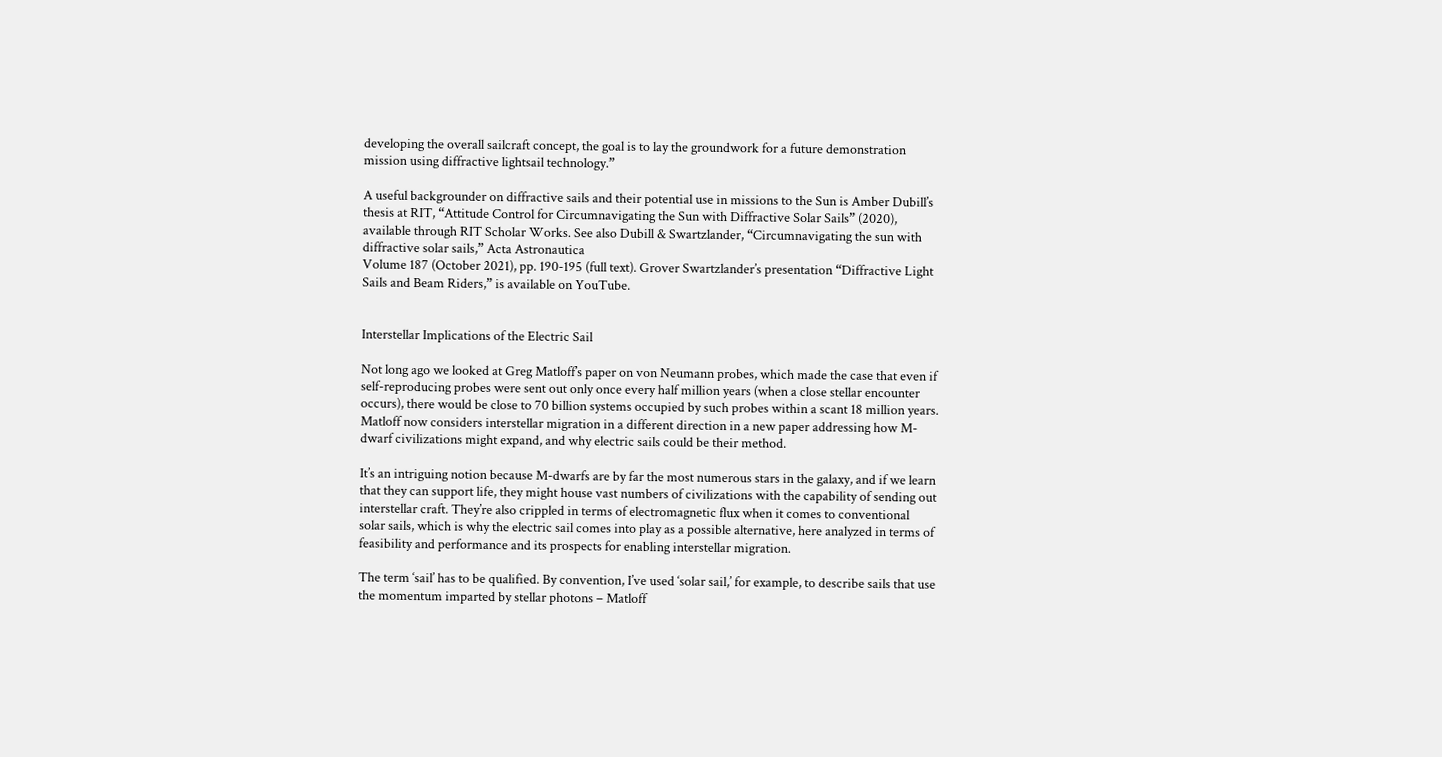developing the overall sailcraft concept, the goal is to lay the groundwork for a future demonstration mission using diffractive lightsail technology.”

A useful backgrounder on diffractive sails and their potential use in missions to the Sun is Amber Dubill’s thesis at RIT, “Attitude Control for Circumnavigating the Sun with Diffractive Solar Sails” (2020), available through RIT Scholar Works. See also Dubill & Swartzlander, “Circumnavigating the sun with diffractive solar sails,” Acta Astronautica
Volume 187 (October 2021), pp. 190-195 (full text). Grover Swartzlander’s presentation “Diffractive Light Sails and Beam Riders,” is available on YouTube.


Interstellar Implications of the Electric Sail

Not long ago we looked at Greg Matloff’s paper on von Neumann probes, which made the case that even if self-reproducing probes were sent out only once every half million years (when a close stellar encounter occurs), there would be close to 70 billion systems occupied by such probes within a scant 18 million years. Matloff now considers interstellar migration in a different direction in a new paper addressing how M-dwarf civilizations might expand, and why electric sails could be their method.

It’s an intriguing notion because M-dwarfs are by far the most numerous stars in the galaxy, and if we learn that they can support life, they might house vast numbers of civilizations with the capability of sending out interstellar craft. They’re also crippled in terms of electromagnetic flux when it comes to conventional solar sails, which is why the electric sail comes into play as a possible alternative, here analyzed in terms of feasibility and performance and its prospects for enabling interstellar migration.

The term ‘sail’ has to be qualified. By convention, I’ve used ‘solar sail,’ for example, to describe sails that use the momentum imparted by stellar photons – Matloff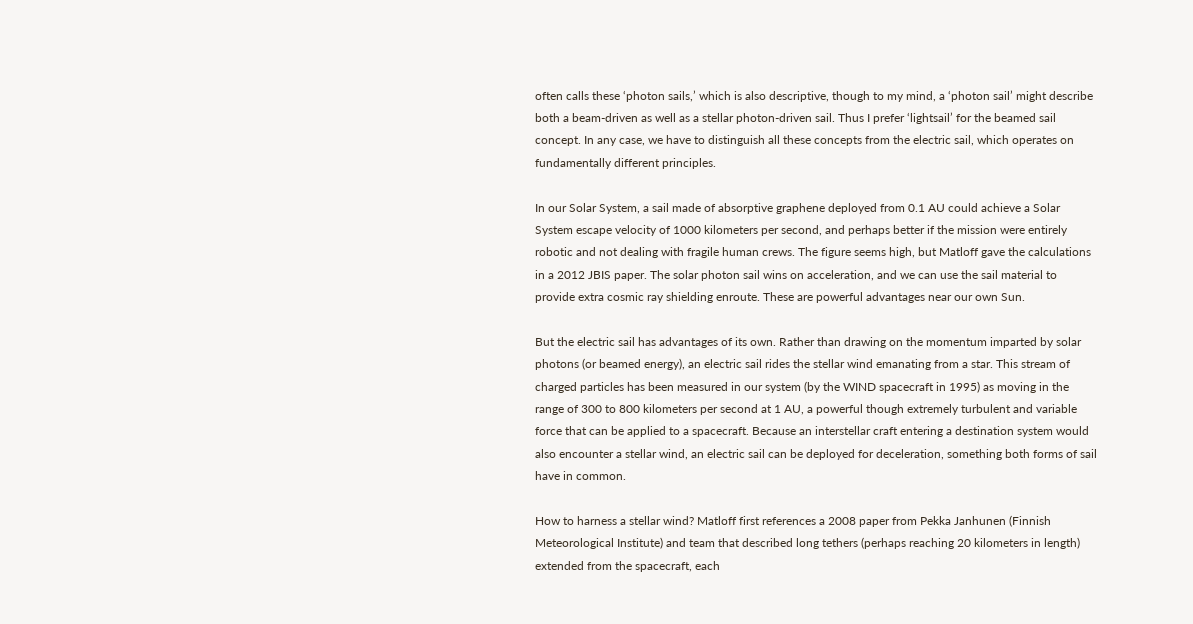often calls these ‘photon sails,’ which is also descriptive, though to my mind, a ‘photon sail’ might describe both a beam-driven as well as a stellar photon-driven sail. Thus I prefer ‘lightsail’ for the beamed sail concept. In any case, we have to distinguish all these concepts from the electric sail, which operates on fundamentally different principles.

In our Solar System, a sail made of absorptive graphene deployed from 0.1 AU could achieve a Solar System escape velocity of 1000 kilometers per second, and perhaps better if the mission were entirely robotic and not dealing with fragile human crews. The figure seems high, but Matloff gave the calculations in a 2012 JBIS paper. The solar photon sail wins on acceleration, and we can use the sail material to provide extra cosmic ray shielding enroute. These are powerful advantages near our own Sun.

But the electric sail has advantages of its own. Rather than drawing on the momentum imparted by solar photons (or beamed energy), an electric sail rides the stellar wind emanating from a star. This stream of charged particles has been measured in our system (by the WIND spacecraft in 1995) as moving in the range of 300 to 800 kilometers per second at 1 AU, a powerful though extremely turbulent and variable force that can be applied to a spacecraft. Because an interstellar craft entering a destination system would also encounter a stellar wind, an electric sail can be deployed for deceleration, something both forms of sail have in common.

How to harness a stellar wind? Matloff first references a 2008 paper from Pekka Janhunen (Finnish Meteorological Institute) and team that described long tethers (perhaps reaching 20 kilometers in length) extended from the spacecraft, each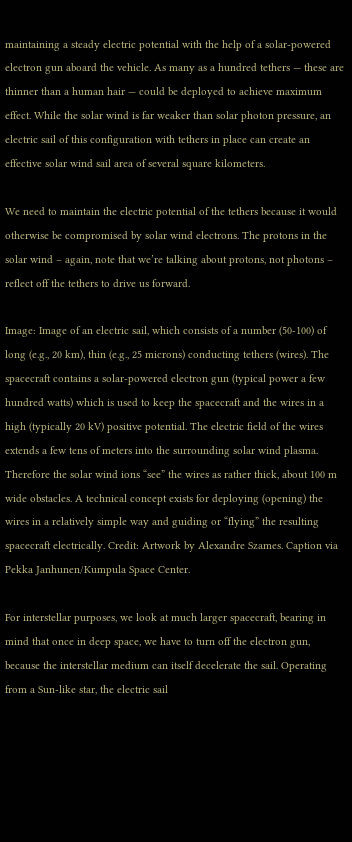maintaining a steady electric potential with the help of a solar-powered electron gun aboard the vehicle. As many as a hundred tethers — these are thinner than a human hair — could be deployed to achieve maximum effect. While the solar wind is far weaker than solar photon pressure, an electric sail of this configuration with tethers in place can create an effective solar wind sail area of several square kilometers.

We need to maintain the electric potential of the tethers because it would otherwise be compromised by solar wind electrons. The protons in the solar wind – again, note that we’re talking about protons, not photons – reflect off the tethers to drive us forward.

Image: Image of an electric sail, which consists of a number (50-100) of long (e.g., 20 km), thin (e.g., 25 microns) conducting tethers (wires). The spacecraft contains a solar-powered electron gun (typical power a few hundred watts) which is used to keep the spacecraft and the wires in a high (typically 20 kV) positive potential. The electric field of the wires extends a few tens of meters into the surrounding solar wind plasma. Therefore the solar wind ions “see” the wires as rather thick, about 100 m wide obstacles. A technical concept exists for deploying (opening) the wires in a relatively simple way and guiding or “flying” the resulting spacecraft electrically. Credit: Artwork by Alexandre Szames. Caption via Pekka Janhunen/Kumpula Space Center.

For interstellar purposes, we look at much larger spacecraft, bearing in mind that once in deep space, we have to turn off the electron gun, because the interstellar medium can itself decelerate the sail. Operating from a Sun-like star, the electric sail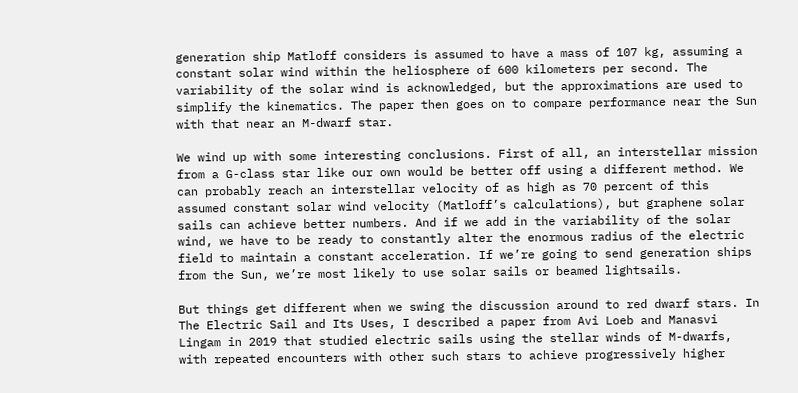generation ship Matloff considers is assumed to have a mass of 107 kg, assuming a constant solar wind within the heliosphere of 600 kilometers per second. The variability of the solar wind is acknowledged, but the approximations are used to simplify the kinematics. The paper then goes on to compare performance near the Sun with that near an M-dwarf star.

We wind up with some interesting conclusions. First of all, an interstellar mission from a G-class star like our own would be better off using a different method. We can probably reach an interstellar velocity of as high as 70 percent of this assumed constant solar wind velocity (Matloff’s calculations), but graphene solar sails can achieve better numbers. And if we add in the variability of the solar wind, we have to be ready to constantly alter the enormous radius of the electric field to maintain a constant acceleration. If we’re going to send generation ships from the Sun, we’re most likely to use solar sails or beamed lightsails.

But things get different when we swing the discussion around to red dwarf stars. In The Electric Sail and Its Uses, I described a paper from Avi Loeb and Manasvi Lingam in 2019 that studied electric sails using the stellar winds of M-dwarfs, with repeated encounters with other such stars to achieve progressively higher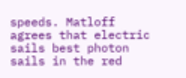speeds. Matloff agrees that electric sails best photon sails in the red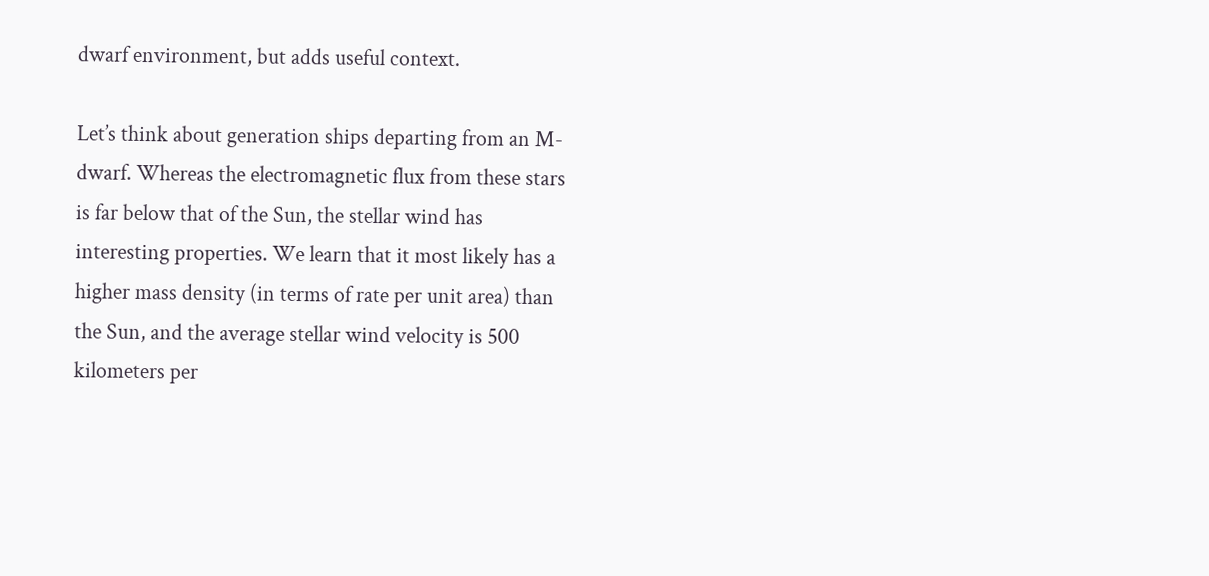dwarf environment, but adds useful context.

Let’s think about generation ships departing from an M-dwarf. Whereas the electromagnetic flux from these stars is far below that of the Sun, the stellar wind has interesting properties. We learn that it most likely has a higher mass density (in terms of rate per unit area) than the Sun, and the average stellar wind velocity is 500 kilometers per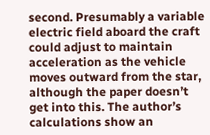second. Presumably a variable electric field aboard the craft could adjust to maintain acceleration as the vehicle moves outward from the star, although the paper doesn’t get into this. The author’s calculations show an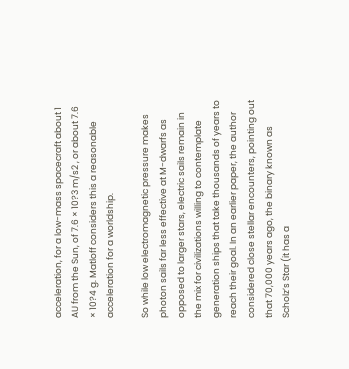acceleration, for a low-mass spacecraft about 1 AU from the Sun, of 7.6 × 10?3 m/s2 , or about 7.6 × 10?4 g. Matloff considers this a reasonable acceleration for a worldship.

So while low electromagnetic pressure makes photon sails far less effective at M-dwarfs as opposed to larger stars, electric sails remain in the mix for civilizations willing to contemplate generation ships that take thousands of years to reach their goal. In an earlier paper, the author considered close stellar encounters, pointing out that 70,000 years ago, the binary known as Scholz’s Star (it has a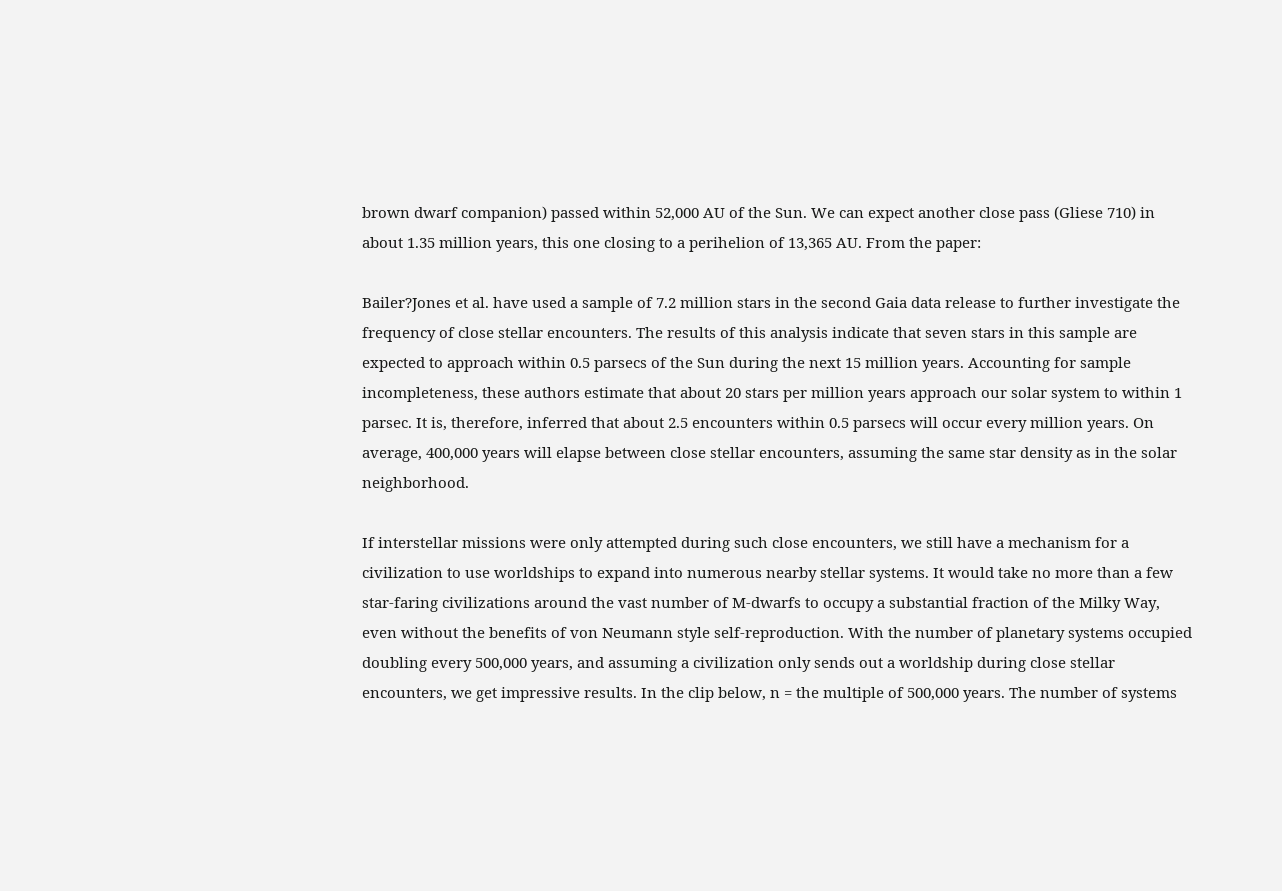brown dwarf companion) passed within 52,000 AU of the Sun. We can expect another close pass (Gliese 710) in about 1.35 million years, this one closing to a perihelion of 13,365 AU. From the paper:

Bailer?Jones et al. have used a sample of 7.2 million stars in the second Gaia data release to further investigate the frequency of close stellar encounters. The results of this analysis indicate that seven stars in this sample are expected to approach within 0.5 parsecs of the Sun during the next 15 million years. Accounting for sample incompleteness, these authors estimate that about 20 stars per million years approach our solar system to within 1 parsec. It is, therefore, inferred that about 2.5 encounters within 0.5 parsecs will occur every million years. On average, 400,000 years will elapse between close stellar encounters, assuming the same star density as in the solar neighborhood.

If interstellar missions were only attempted during such close encounters, we still have a mechanism for a civilization to use worldships to expand into numerous nearby stellar systems. It would take no more than a few star-faring civilizations around the vast number of M-dwarfs to occupy a substantial fraction of the Milky Way, even without the benefits of von Neumann style self-reproduction. With the number of planetary systems occupied doubling every 500,000 years, and assuming a civilization only sends out a worldship during close stellar encounters, we get impressive results. In the clip below, n = the multiple of 500,000 years. The number of systems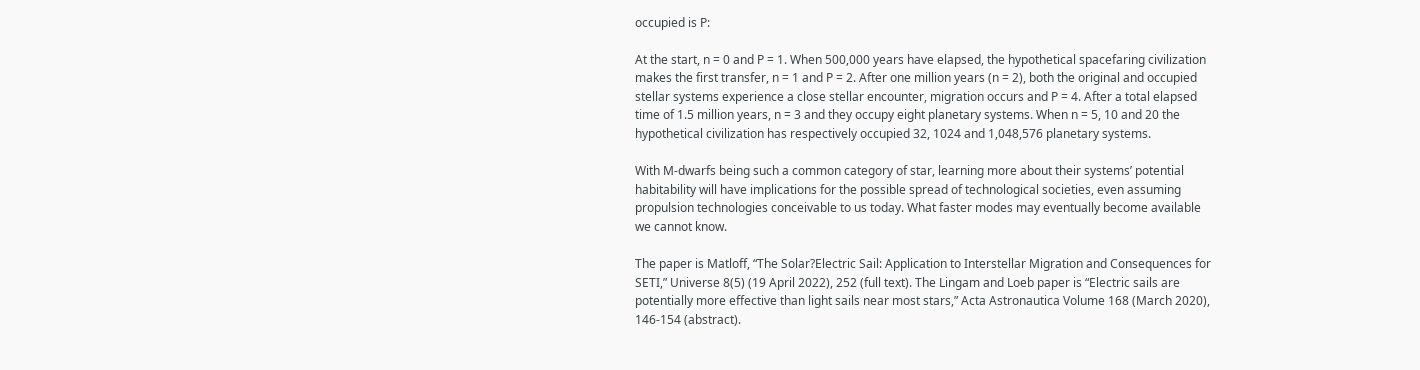occupied is P:

At the start, n = 0 and P = 1. When 500,000 years have elapsed, the hypothetical spacefaring civilization makes the first transfer, n = 1 and P = 2. After one million years (n = 2), both the original and occupied stellar systems experience a close stellar encounter, migration occurs and P = 4. After a total elapsed time of 1.5 million years, n = 3 and they occupy eight planetary systems. When n = 5, 10 and 20 the hypothetical civilization has respectively occupied 32, 1024 and 1,048,576 planetary systems.

With M-dwarfs being such a common category of star, learning more about their systems’ potential habitability will have implications for the possible spread of technological societies, even assuming propulsion technologies conceivable to us today. What faster modes may eventually become available we cannot know.

The paper is Matloff, “The Solar?Electric Sail: Application to Interstellar Migration and Consequences for SETI,” Universe 8(5) (19 April 2022), 252 (full text). The Lingam and Loeb paper is “Electric sails are potentially more effective than light sails near most stars,” Acta Astronautica Volume 168 (March 2020), 146-154 (abstract).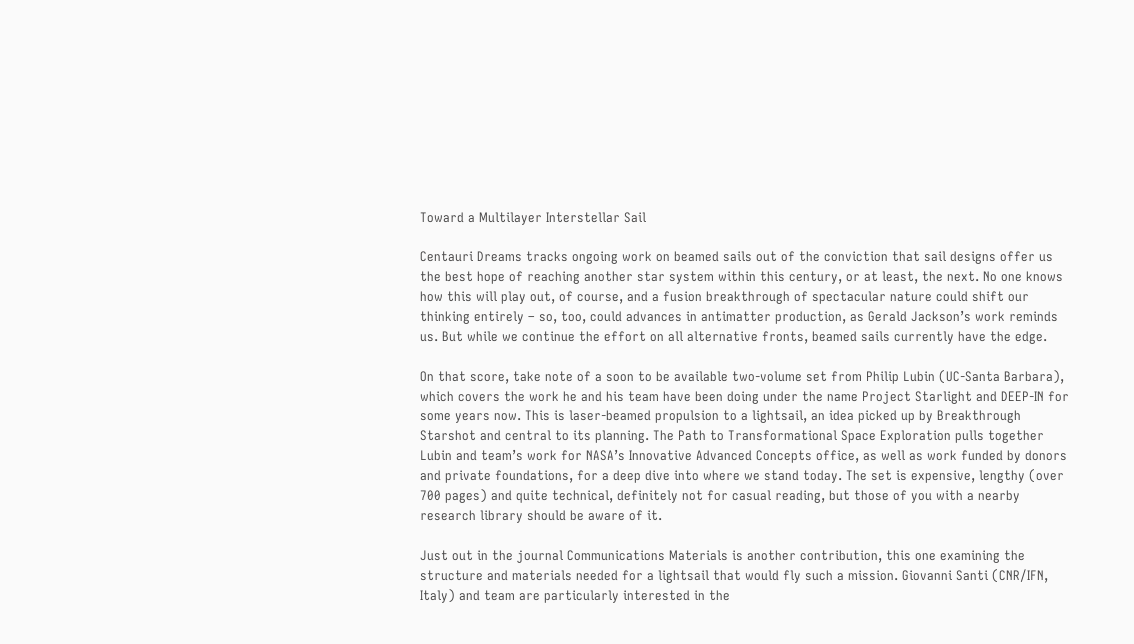Toward a Multilayer Interstellar Sail

Centauri Dreams tracks ongoing work on beamed sails out of the conviction that sail designs offer us the best hope of reaching another star system within this century, or at least, the next. No one knows how this will play out, of course, and a fusion breakthrough of spectacular nature could shift our thinking entirely – so, too, could advances in antimatter production, as Gerald Jackson’s work reminds us. But while we continue the effort on all alternative fronts, beamed sails currently have the edge.

On that score, take note of a soon to be available two-volume set from Philip Lubin (UC-Santa Barbara), which covers the work he and his team have been doing under the name Project Starlight and DEEP-IN for some years now. This is laser-beamed propulsion to a lightsail, an idea picked up by Breakthrough Starshot and central to its planning. The Path to Transformational Space Exploration pulls together Lubin and team’s work for NASA’s Innovative Advanced Concepts office, as well as work funded by donors and private foundations, for a deep dive into where we stand today. The set is expensive, lengthy (over 700 pages) and quite technical, definitely not for casual reading, but those of you with a nearby research library should be aware of it.

Just out in the journal Communications Materials is another contribution, this one examining the structure and materials needed for a lightsail that would fly such a mission. Giovanni Santi (CNR/IFN, Italy) and team are particularly interested in the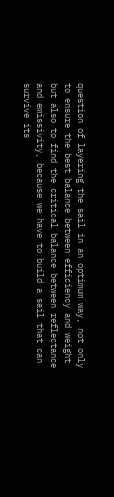question of layering the sail in an optimum way, not only to ensure the best balance between efficiency and weight but also to find the critical balance between reflectance and emissivity, because we have to build a sail that can survive its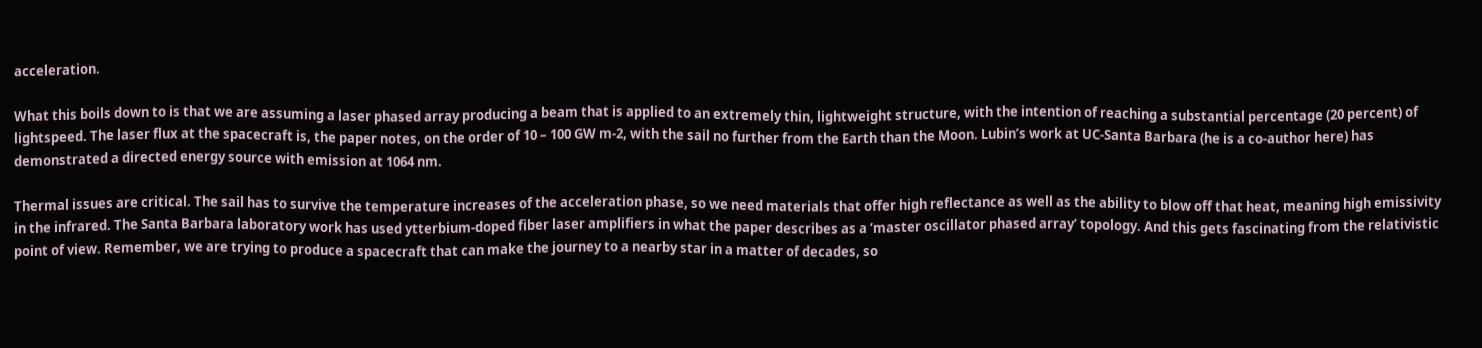acceleration.

What this boils down to is that we are assuming a laser phased array producing a beam that is applied to an extremely thin, lightweight structure, with the intention of reaching a substantial percentage (20 percent) of lightspeed. The laser flux at the spacecraft is, the paper notes, on the order of 10 – 100 GW m-2, with the sail no further from the Earth than the Moon. Lubin’s work at UC-Santa Barbara (he is a co-author here) has demonstrated a directed energy source with emission at 1064 nm.

Thermal issues are critical. The sail has to survive the temperature increases of the acceleration phase, so we need materials that offer high reflectance as well as the ability to blow off that heat, meaning high emissivity in the infrared. The Santa Barbara laboratory work has used ytterbium-doped fiber laser amplifiers in what the paper describes as a ‘master oscillator phased array’ topology. And this gets fascinating from the relativistic point of view. Remember, we are trying to produce a spacecraft that can make the journey to a nearby star in a matter of decades, so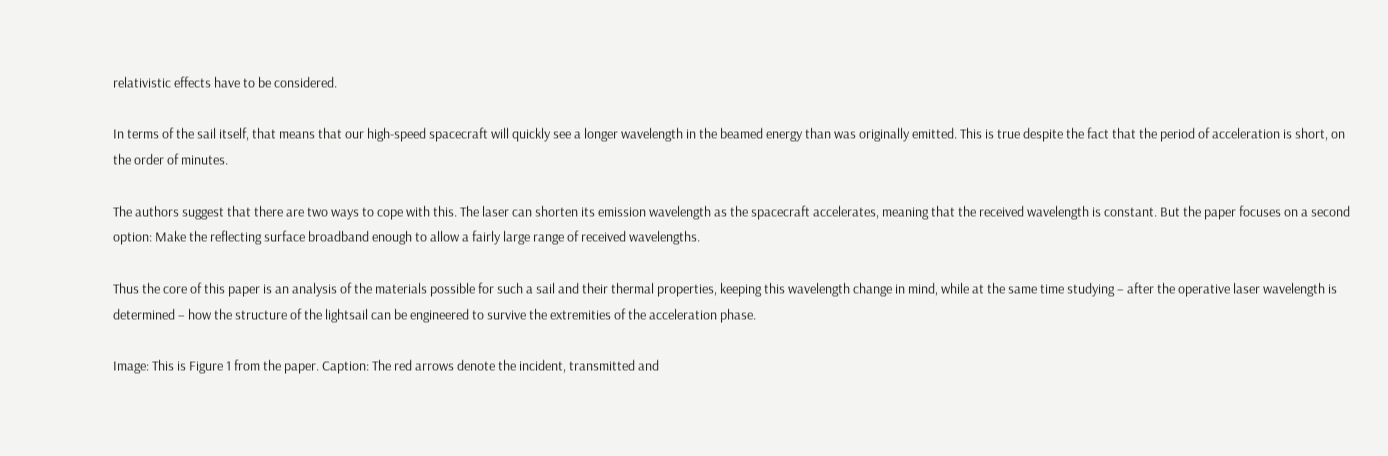relativistic effects have to be considered.

In terms of the sail itself, that means that our high-speed spacecraft will quickly see a longer wavelength in the beamed energy than was originally emitted. This is true despite the fact that the period of acceleration is short, on the order of minutes.

The authors suggest that there are two ways to cope with this. The laser can shorten its emission wavelength as the spacecraft accelerates, meaning that the received wavelength is constant. But the paper focuses on a second option: Make the reflecting surface broadband enough to allow a fairly large range of received wavelengths.

Thus the core of this paper is an analysis of the materials possible for such a sail and their thermal properties, keeping this wavelength change in mind, while at the same time studying – after the operative laser wavelength is determined – how the structure of the lightsail can be engineered to survive the extremities of the acceleration phase.

Image: This is Figure 1 from the paper. Caption: The red arrows denote the incident, transmitted and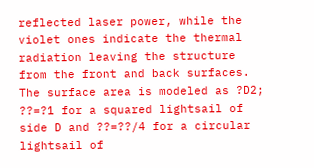reflected laser power, while the violet ones indicate the thermal radiation leaving the structure from the front and back surfaces. The surface area is modeled as ?D2; ??=?1 for a squared lightsail of side D and ??=??/4 for a circular lightsail of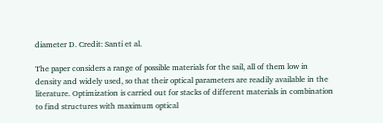diameter D. Credit: Santi et al.

The paper considers a range of possible materials for the sail, all of them low in density and widely used, so that their optical parameters are readily available in the literature. Optimization is carried out for stacks of different materials in combination to find structures with maximum optical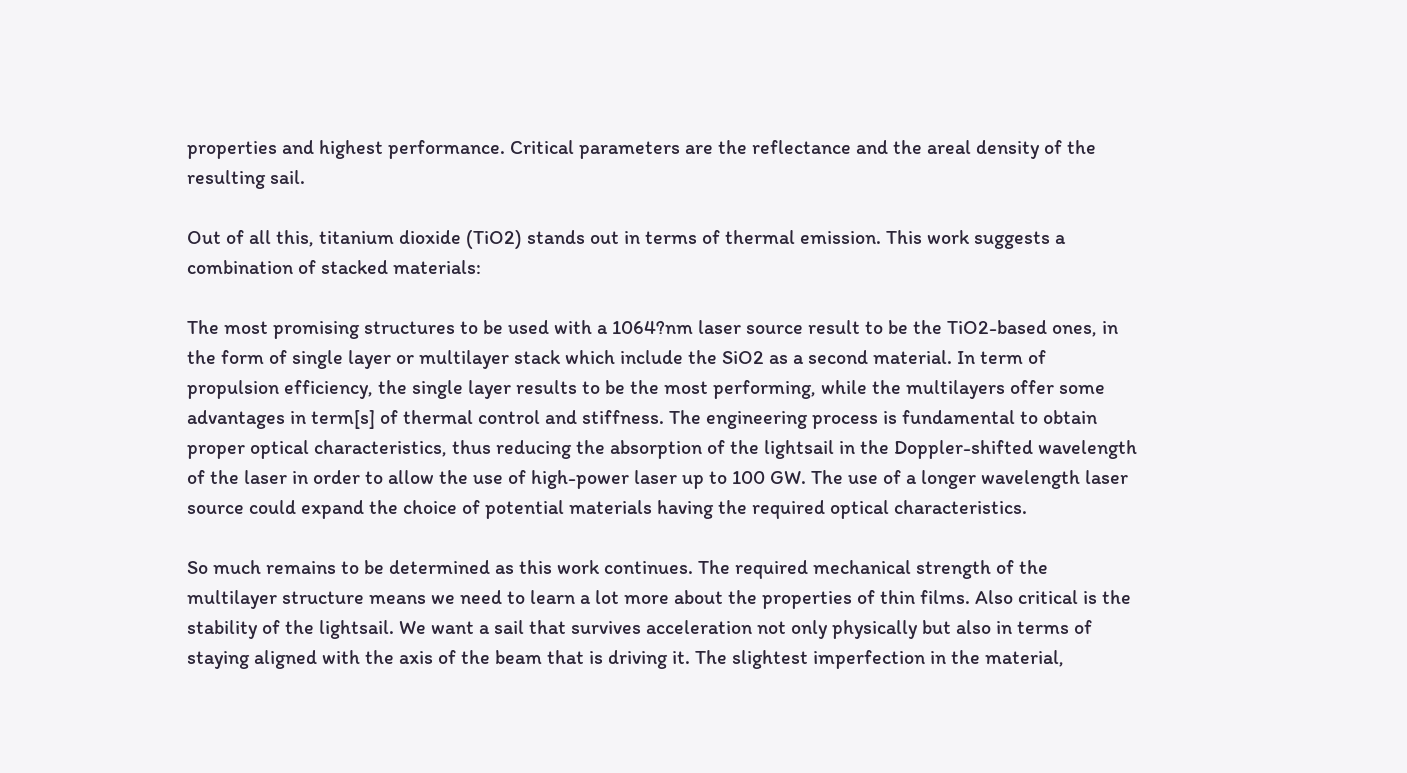properties and highest performance. Critical parameters are the reflectance and the areal density of the resulting sail.

Out of all this, titanium dioxide (TiO2) stands out in terms of thermal emission. This work suggests a combination of stacked materials:

The most promising structures to be used with a 1064?nm laser source result to be the TiO2-based ones, in the form of single layer or multilayer stack which include the SiO2 as a second material. In term of propulsion efficiency, the single layer results to be the most performing, while the multilayers offer some advantages in term[s] of thermal control and stiffness. The engineering process is fundamental to obtain proper optical characteristics, thus reducing the absorption of the lightsail in the Doppler-shifted wavelength of the laser in order to allow the use of high-power laser up to 100 GW. The use of a longer wavelength laser source could expand the choice of potential materials having the required optical characteristics.

So much remains to be determined as this work continues. The required mechanical strength of the multilayer structure means we need to learn a lot more about the properties of thin films. Also critical is the stability of the lightsail. We want a sail that survives acceleration not only physically but also in terms of staying aligned with the axis of the beam that is driving it. The slightest imperfection in the material,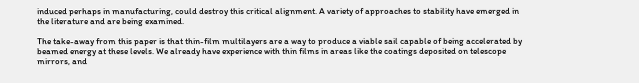induced perhaps in manufacturing, could destroy this critical alignment. A variety of approaches to stability have emerged in the literature and are being examined.

The take-away from this paper is that thin-film multilayers are a way to produce a viable sail capable of being accelerated by beamed energy at these levels. We already have experience with thin films in areas like the coatings deposited on telescope mirrors, and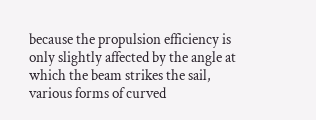because the propulsion efficiency is only slightly affected by the angle at which the beam strikes the sail, various forms of curved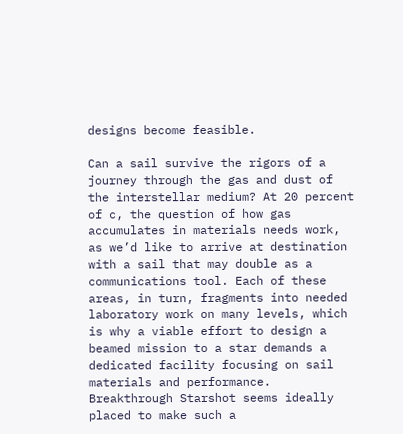designs become feasible.

Can a sail survive the rigors of a journey through the gas and dust of the interstellar medium? At 20 percent of c, the question of how gas accumulates in materials needs work, as we’d like to arrive at destination with a sail that may double as a communications tool. Each of these areas, in turn, fragments into needed laboratory work on many levels, which is why a viable effort to design a beamed mission to a star demands a dedicated facility focusing on sail materials and performance. Breakthrough Starshot seems ideally placed to make such a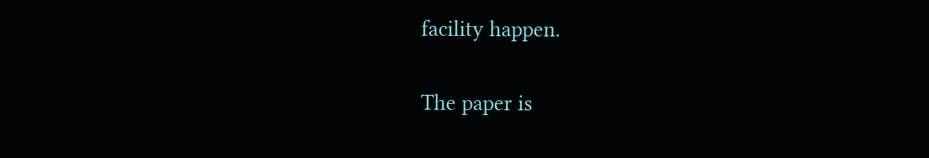facility happen.

The paper is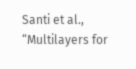Santi et al., “Multilayers for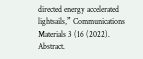directed energy accelerated lightsails,” Communications Materials 3 (16 (2022). Abstract.